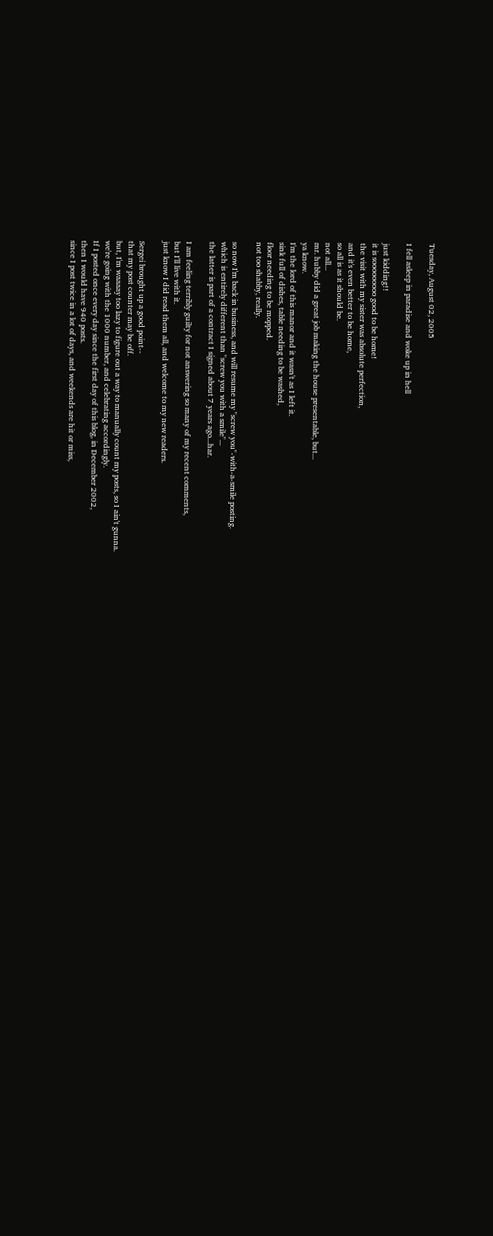Tuesday, August 02, 2005

I fell asleep in paradise and woke up in hell

just kidding!!
it is sooooooooo good to be home!
the visit with my sister was absolute perfection,
and it's even better to be home,
so all is as it should be.
not all...
mr. hubby did a great job making the house presentable, but...
ya know.
I'm the lord of this manor and it wasn't as I left it.
sink full of dishes, table needing to be washed,
floor needing to be mopped.
not too shabby, really.

so now I'm back in business, and will resume my "screw you"-with-a-smile posting.
which is entirely different than "screw you with a smile"...
the latter is part of a contract I signed about 7 years ago...har.

I am feeling terribly guilty for not answering so many of my recent comments,
but I'll live with it.
just know I did read them all, and welcome to my new readers.

Sergei brought up a good point--
that my post counter may be off.
but, I'm waaaay too lazy to figure out a way to manually count my posts, so I ain't gunna.
we're going with the 1000 number, and celebrating accordingly.
If I posted once every day since the first day of this blog, in December 2002,
then I would have 940 posts.
since I post twice in a lot of days, and weekends are hit or miss,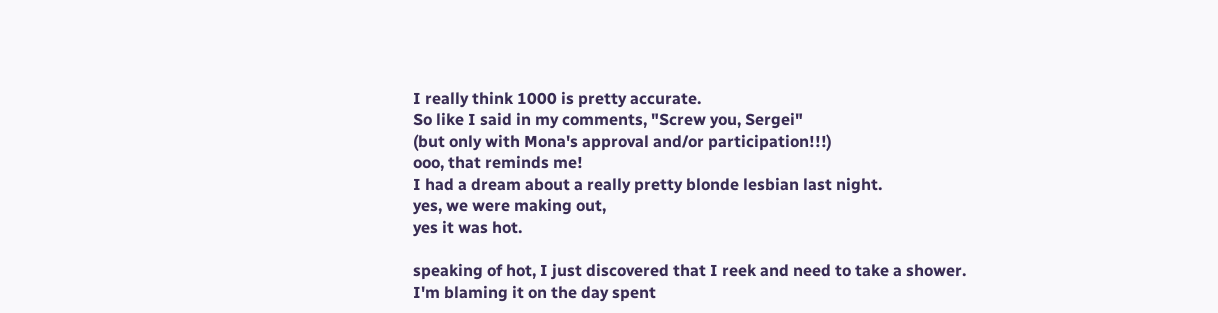I really think 1000 is pretty accurate.
So like I said in my comments, "Screw you, Sergei"
(but only with Mona's approval and/or participation!!!)
ooo, that reminds me!
I had a dream about a really pretty blonde lesbian last night.
yes, we were making out,
yes it was hot.

speaking of hot, I just discovered that I reek and need to take a shower.
I'm blaming it on the day spent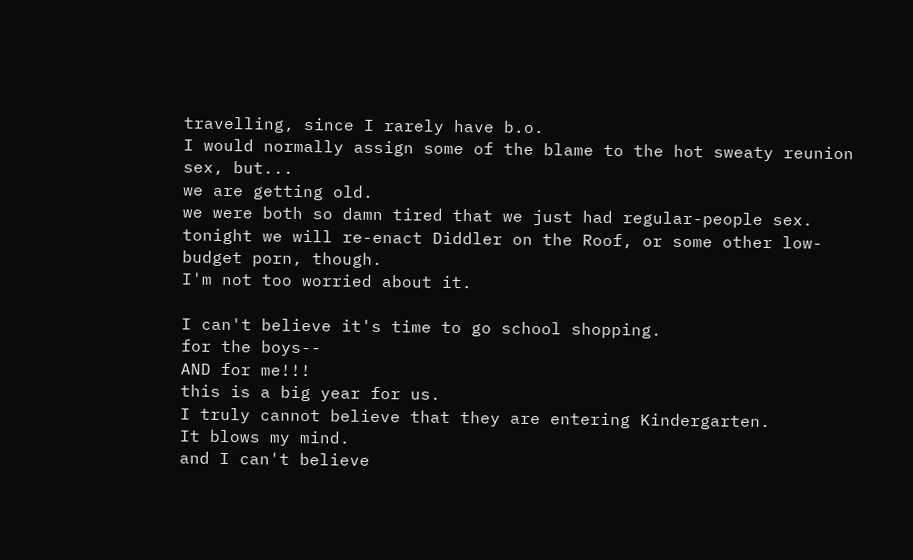travelling, since I rarely have b.o.
I would normally assign some of the blame to the hot sweaty reunion sex, but...
we are getting old.
we were both so damn tired that we just had regular-people sex.
tonight we will re-enact Diddler on the Roof, or some other low-budget porn, though.
I'm not too worried about it.

I can't believe it's time to go school shopping.
for the boys--
AND for me!!!
this is a big year for us.
I truly cannot believe that they are entering Kindergarten.
It blows my mind.
and I can't believe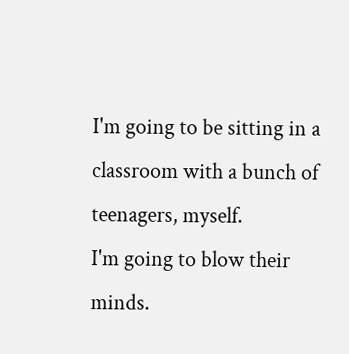I'm going to be sitting in a classroom with a bunch of teenagers, myself.
I'm going to blow their minds.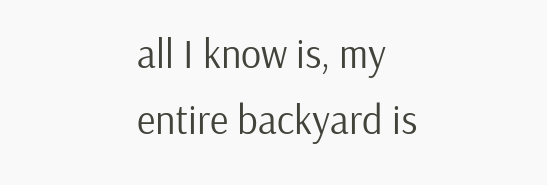all I know is, my entire backyard is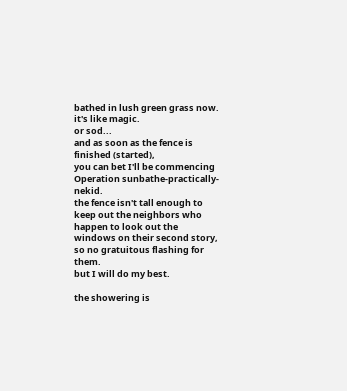bathed in lush green grass now.
it's like magic.
or sod...
and as soon as the fence is finished (started),
you can bet I'll be commencing Operation sunbathe-practically-nekid.
the fence isn't tall enough to keep out the neighbors who happen to look out the windows on their second story, so no gratuitous flashing for them.
but I will do my best.

the showering is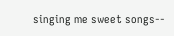singing me sweet songs--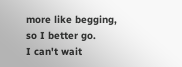more like begging,
so I better go.
I can't wait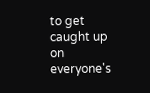to get caught up on everyone's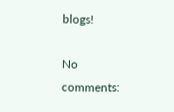blogs!

No comments: